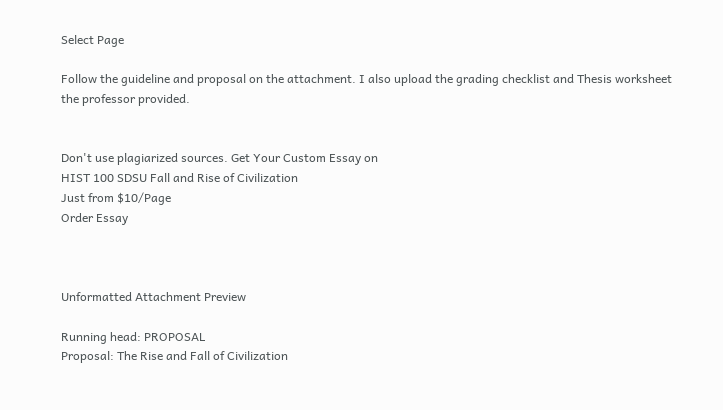Select Page

Follow the guideline and proposal on the attachment. I also upload the grading checklist and Thesis worksheet the professor provided.


Don't use plagiarized sources. Get Your Custom Essay on
HIST 100 SDSU Fall and Rise of Civilization
Just from $10/Page
Order Essay



Unformatted Attachment Preview

Running head: PROPOSAL
Proposal: The Rise and Fall of Civilization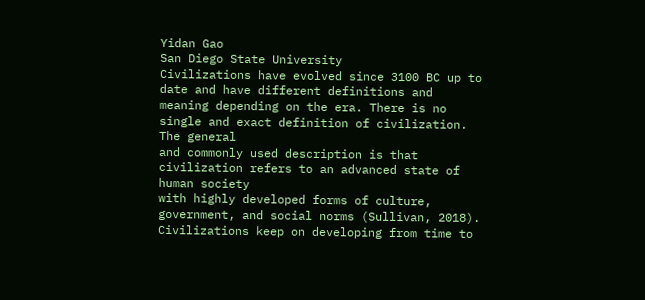Yidan Gao
San Diego State University
Civilizations have evolved since 3100 BC up to date and have different definitions and
meaning depending on the era. There is no single and exact definition of civilization. The general
and commonly used description is that civilization refers to an advanced state of human society
with highly developed forms of culture, government, and social norms (Sullivan, 2018).
Civilizations keep on developing from time to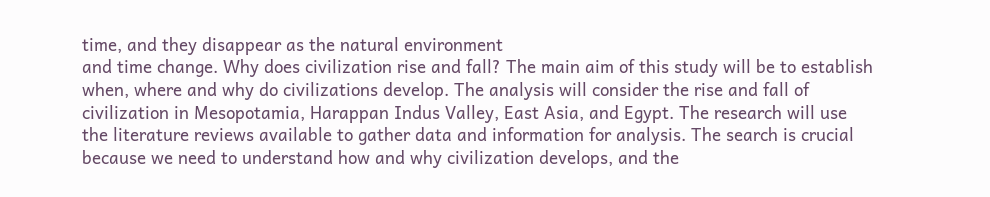time, and they disappear as the natural environment
and time change. Why does civilization rise and fall? The main aim of this study will be to establish
when, where and why do civilizations develop. The analysis will consider the rise and fall of
civilization in Mesopotamia, Harappan Indus Valley, East Asia, and Egypt. The research will use
the literature reviews available to gather data and information for analysis. The search is crucial
because we need to understand how and why civilization develops, and the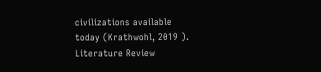civilizations available
today (Krathwohl, 2019 ).
Literature Review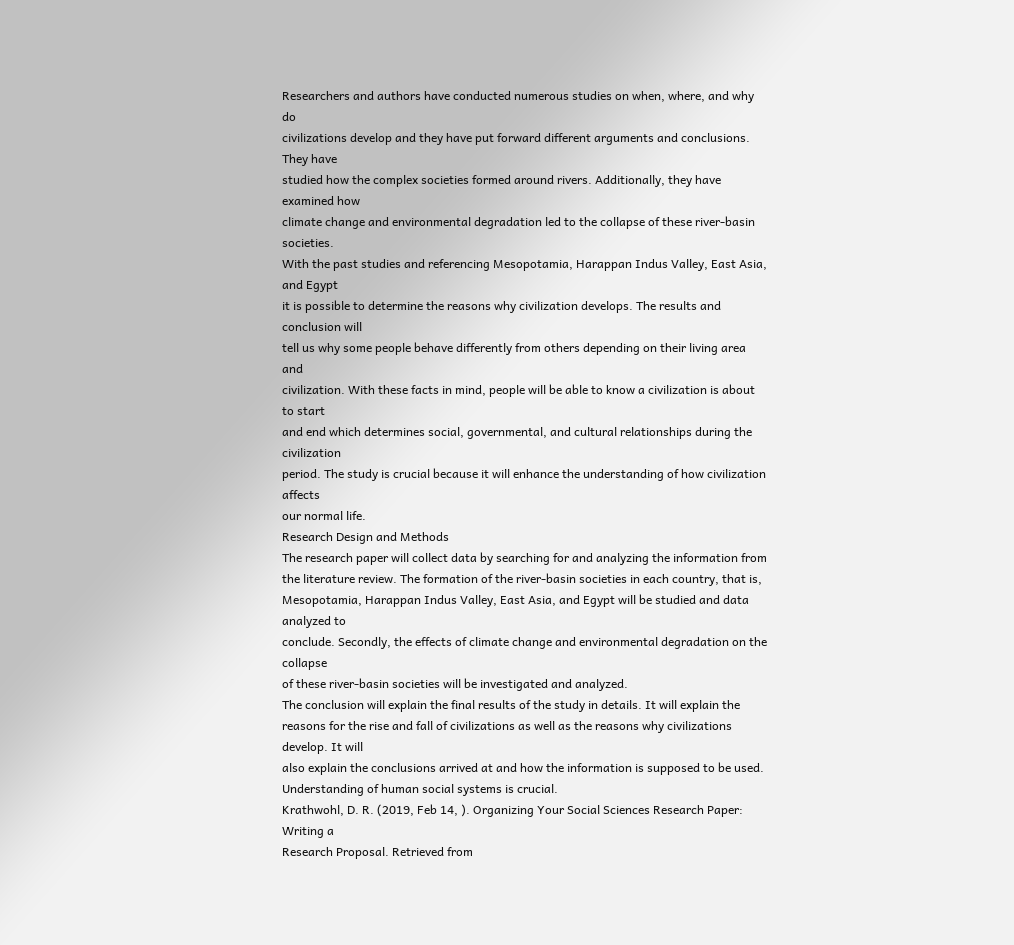Researchers and authors have conducted numerous studies on when, where, and why do
civilizations develop and they have put forward different arguments and conclusions. They have
studied how the complex societies formed around rivers. Additionally, they have examined how
climate change and environmental degradation led to the collapse of these river-basin societies.
With the past studies and referencing Mesopotamia, Harappan Indus Valley, East Asia, and Egypt
it is possible to determine the reasons why civilization develops. The results and conclusion will
tell us why some people behave differently from others depending on their living area and
civilization. With these facts in mind, people will be able to know a civilization is about to start
and end which determines social, governmental, and cultural relationships during the civilization
period. The study is crucial because it will enhance the understanding of how civilization affects
our normal life.
Research Design and Methods
The research paper will collect data by searching for and analyzing the information from
the literature review. The formation of the river-basin societies in each country, that is,
Mesopotamia, Harappan Indus Valley, East Asia, and Egypt will be studied and data analyzed to
conclude. Secondly, the effects of climate change and environmental degradation on the collapse
of these river-basin societies will be investigated and analyzed.
The conclusion will explain the final results of the study in details. It will explain the
reasons for the rise and fall of civilizations as well as the reasons why civilizations develop. It will
also explain the conclusions arrived at and how the information is supposed to be used.
Understanding of human social systems is crucial.
Krathwohl, D. R. (2019, Feb 14, ). Organizing Your Social Sciences Research Paper: Writing a
Research Proposal. Retrieved from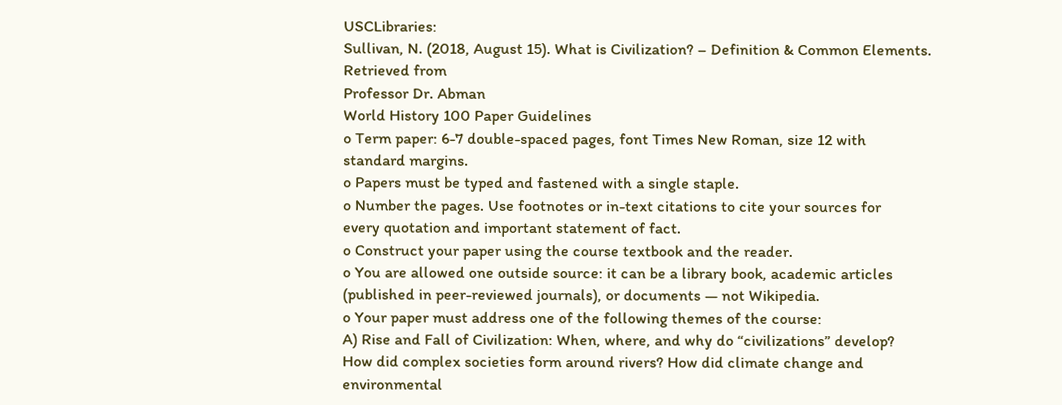USCLibraries:
Sullivan, N. (2018, August 15). What is Civilization? – Definition & Common Elements.
Retrieved from
Professor Dr. Abman
World History 100 Paper Guidelines
o Term paper: 6-7 double-spaced pages, font Times New Roman, size 12 with
standard margins.
o Papers must be typed and fastened with a single staple.
o Number the pages. Use footnotes or in-text citations to cite your sources for
every quotation and important statement of fact.
o Construct your paper using the course textbook and the reader.
o You are allowed one outside source: it can be a library book, academic articles
(published in peer-reviewed journals), or documents — not Wikipedia.
o Your paper must address one of the following themes of the course:
A) Rise and Fall of Civilization: When, where, and why do “civilizations” develop?
How did complex societies form around rivers? How did climate change and
environmental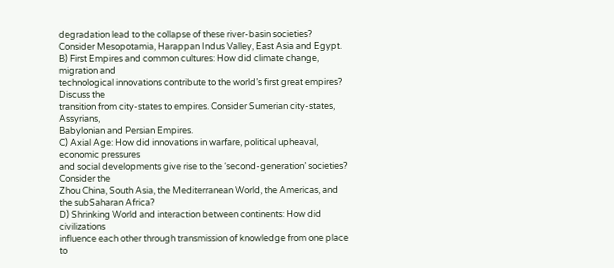degradation lead to the collapse of these river-basin societies?
Consider Mesopotamia, Harappan Indus Valley, East Asia and Egypt.
B) First Empires and common cultures: How did climate change, migration and
technological innovations contribute to the world’s first great empires? Discuss the
transition from city-states to empires. Consider Sumerian city-states, Assyrians,
Babylonian and Persian Empires.
C) Axial Age: How did innovations in warfare, political upheaval, economic pressures
and social developments give rise to the ‘second-generation’ societies? Consider the
Zhou China, South Asia, the Mediterranean World, the Americas, and the subSaharan Africa?
D) Shrinking World and interaction between continents: How did civilizations
influence each other through transmission of knowledge from one place to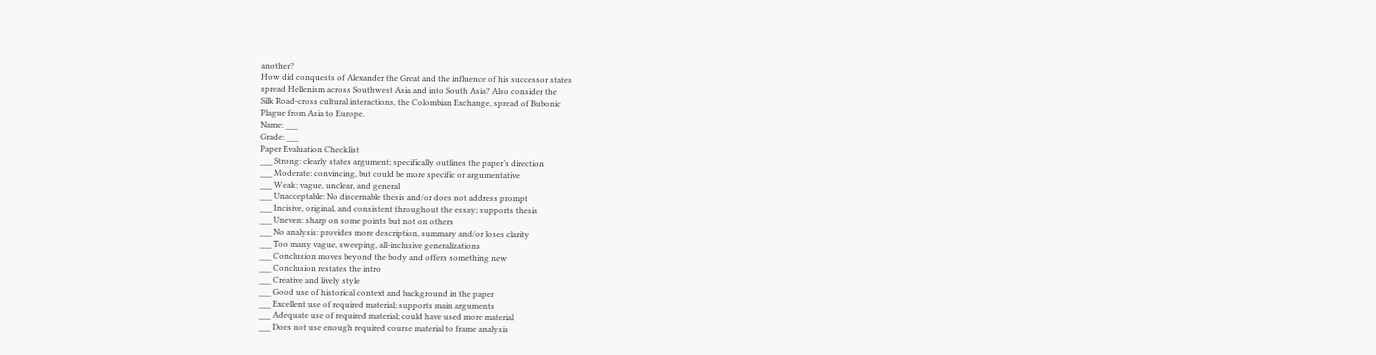another?
How did conquests of Alexander the Great and the influence of his successor states
spread Hellenism across Southwest Asia and into South Asia? Also consider the
Silk Road-cross cultural interactions, the Colombian Exchange, spread of Bubonic
Plague from Asia to Europe.
Name: ___
Grade: ___
Paper Evaluation Checklist
___ Strong: clearly states argument; specifically outlines the paper’s direction
___ Moderate: convincing, but could be more specific or argumentative
___ Weak: vague, unclear, and general
___ Unacceptable: No discernable thesis and/or does not address prompt
___ Incisive, original, and consistent throughout the essay; supports thesis
___ Uneven: sharp on some points but not on others
___ No analysis: provides more description, summary and/or loses clarity
___ Too many vague, sweeping, all-inclusive generalizations
___ Conclusion moves beyond the body and offers something new
___ Conclusion restates the intro
___ Creative and lively style
___ Good use of historical context and background in the paper
___ Excellent use of required material; supports main arguments
___ Adequate use of required material; could have used more material
___ Does not use enough required course material to frame analysis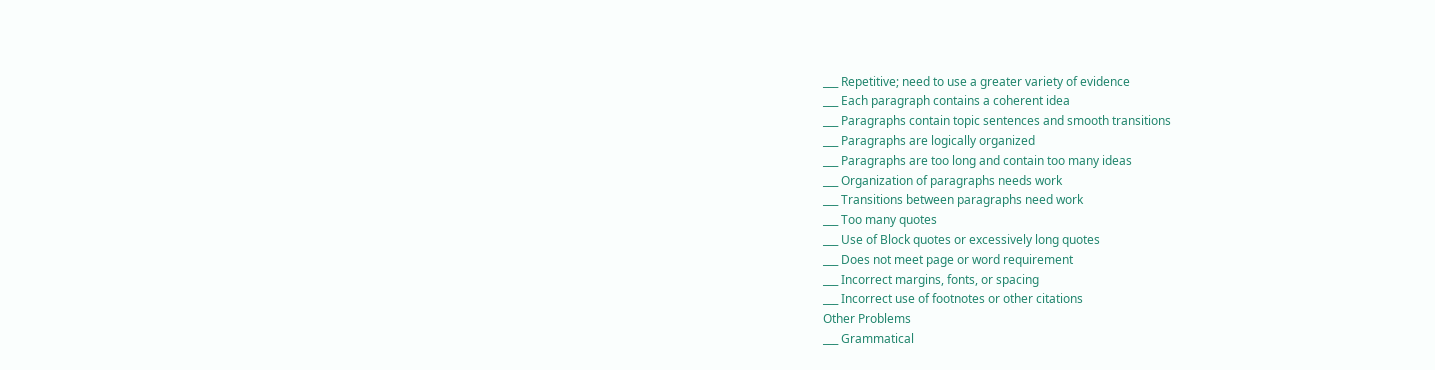___ Repetitive; need to use a greater variety of evidence
___ Each paragraph contains a coherent idea
___ Paragraphs contain topic sentences and smooth transitions
___ Paragraphs are logically organized
___ Paragraphs are too long and contain too many ideas
___ Organization of paragraphs needs work
___ Transitions between paragraphs need work
___ Too many quotes
___ Use of Block quotes or excessively long quotes
___ Does not meet page or word requirement
___ Incorrect margins, fonts, or spacing
___ Incorrect use of footnotes or other citations
Other Problems
___ Grammatical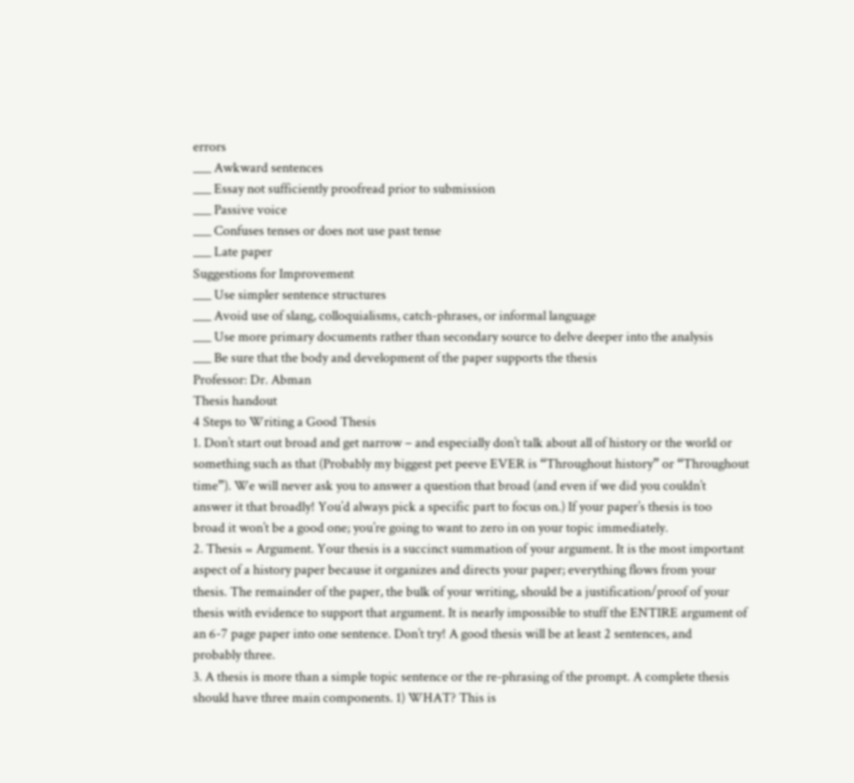errors
___ Awkward sentences
___ Essay not sufficiently proofread prior to submission
___ Passive voice
___ Confuses tenses or does not use past tense
___ Late paper
Suggestions for Improvement
___ Use simpler sentence structures
___ Avoid use of slang, colloquialisms, catch-phrases, or informal language
___ Use more primary documents rather than secondary source to delve deeper into the analysis
___ Be sure that the body and development of the paper supports the thesis
Professor: Dr. Abman
Thesis handout
4 Steps to Writing a Good Thesis
1. Don’t start out broad and get narrow – and especially don’t talk about all of history or the world or
something such as that (Probably my biggest pet peeve EVER is “Throughout history” or “Throughout
time”). We will never ask you to answer a question that broad (and even if we did you couldn’t
answer it that broadly! You’d always pick a specific part to focus on.) If your paper’s thesis is too
broad it won’t be a good one; you’re going to want to zero in on your topic immediately.
2. Thesis = Argument. Your thesis is a succinct summation of your argument. It is the most important
aspect of a history paper because it organizes and directs your paper; everything flows from your
thesis. The remainder of the paper, the bulk of your writing, should be a justification/proof of your
thesis with evidence to support that argument. It is nearly impossible to stuff the ENTIRE argument of
an 6-7 page paper into one sentence. Don’t try! A good thesis will be at least 2 sentences, and
probably three.
3. A thesis is more than a simple topic sentence or the re-phrasing of the prompt. A complete thesis
should have three main components. 1) WHAT? This is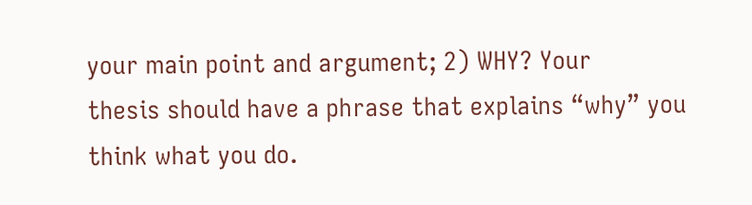your main point and argument; 2) WHY? Your
thesis should have a phrase that explains “why” you think what you do.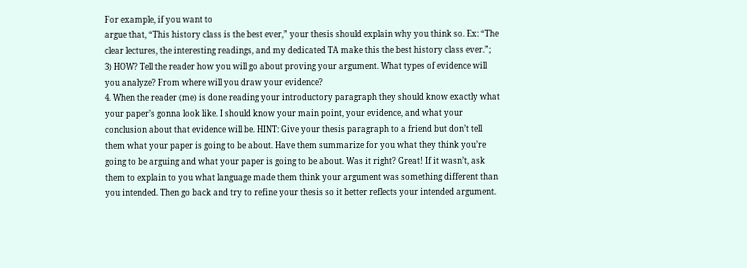For example, if you want to
argue that, “This history class is the best ever,” your thesis should explain why you think so. Ex: “The
clear lectures, the interesting readings, and my dedicated TA make this the best history class ever.”;
3) HOW? Tell the reader how you will go about proving your argument. What types of evidence will
you analyze? From where will you draw your evidence?
4. When the reader (me) is done reading your introductory paragraph they should know exactly what
your paper’s gonna look like. I should know your main point, your evidence, and what your
conclusion about that evidence will be. HINT: Give your thesis paragraph to a friend but don’t tell
them what your paper is going to be about. Have them summarize for you what they think you’re
going to be arguing and what your paper is going to be about. Was it right? Great! If it wasn’t, ask
them to explain to you what language made them think your argument was something different than
you intended. Then go back and try to refine your thesis so it better reflects your intended argument.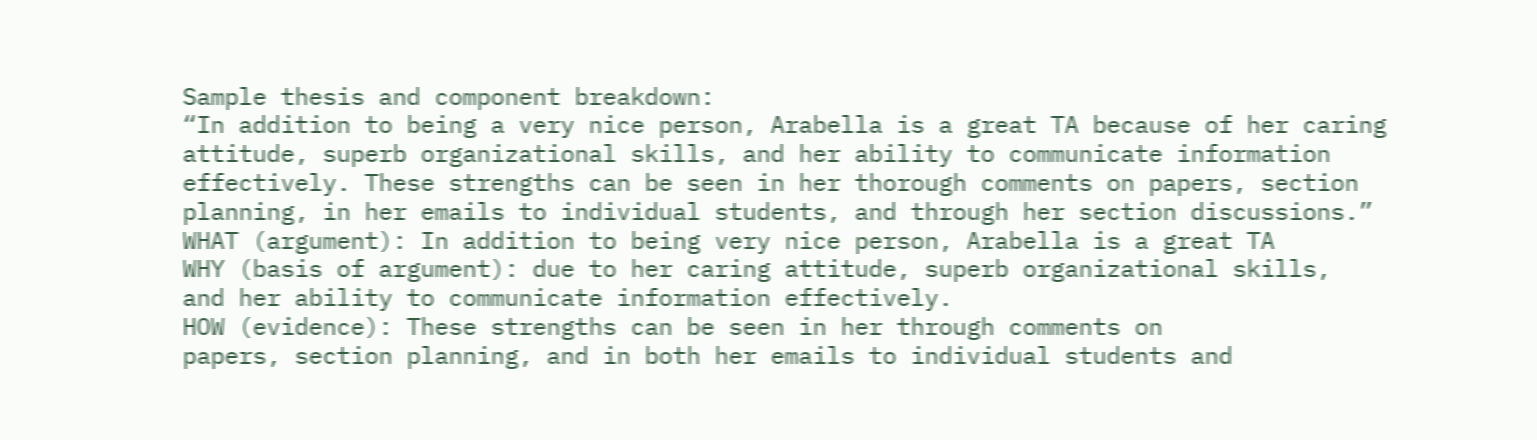Sample thesis and component breakdown:
“In addition to being a very nice person, Arabella is a great TA because of her caring
attitude, superb organizational skills, and her ability to communicate information
effectively. These strengths can be seen in her thorough comments on papers, section
planning, in her emails to individual students, and through her section discussions.”
WHAT (argument): In addition to being very nice person, Arabella is a great TA
WHY (basis of argument): due to her caring attitude, superb organizational skills,
and her ability to communicate information effectively.
HOW (evidence): These strengths can be seen in her through comments on
papers, section planning, and in both her emails to individual students and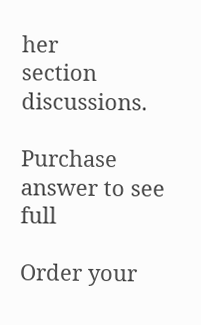her
section discussions.

Purchase answer to see full

Order your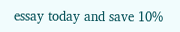essay today and save 10%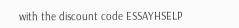with the discount code ESSAYHSELP